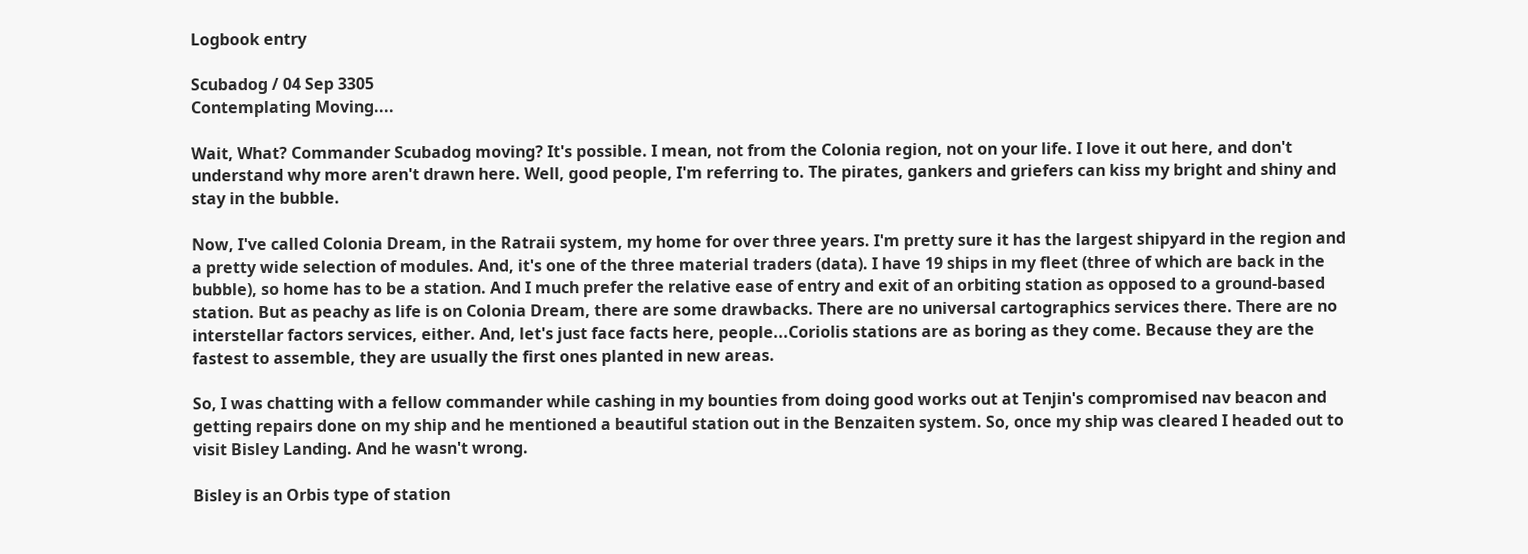Logbook entry

Scubadog / 04 Sep 3305
Contemplating Moving....

Wait, What? Commander Scubadog moving? It's possible. I mean, not from the Colonia region, not on your life. I love it out here, and don't understand why more aren't drawn here. Well, good people, I'm referring to. The pirates, gankers and griefers can kiss my bright and shiny and stay in the bubble.

Now, I've called Colonia Dream, in the Ratraii system, my home for over three years. I'm pretty sure it has the largest shipyard in the region and a pretty wide selection of modules. And, it's one of the three material traders (data). I have 19 ships in my fleet (three of which are back in the bubble), so home has to be a station. And I much prefer the relative ease of entry and exit of an orbiting station as opposed to a ground-based station. But as peachy as life is on Colonia Dream, there are some drawbacks. There are no universal cartographics services there. There are no interstellar factors services, either. And, let's just face facts here, people...Coriolis stations are as boring as they come. Because they are the fastest to assemble, they are usually the first ones planted in new areas.

So, I was chatting with a fellow commander while cashing in my bounties from doing good works out at Tenjin's compromised nav beacon and getting repairs done on my ship and he mentioned a beautiful station out in the Benzaiten system. So, once my ship was cleared I headed out to visit Bisley Landing. And he wasn't wrong.

Bisley is an Orbis type of station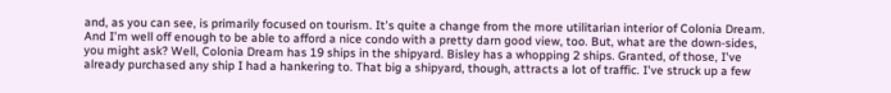and, as you can see, is primarily focused on tourism. It's quite a change from the more utilitarian interior of Colonia Dream. And I'm well off enough to be able to afford a nice condo with a pretty darn good view, too. But, what are the down-sides, you might ask? Well, Colonia Dream has 19 ships in the shipyard. Bisley has a whopping 2 ships. Granted, of those, I've already purchased any ship I had a hankering to. That big a shipyard, though, attracts a lot of traffic. I've struck up a few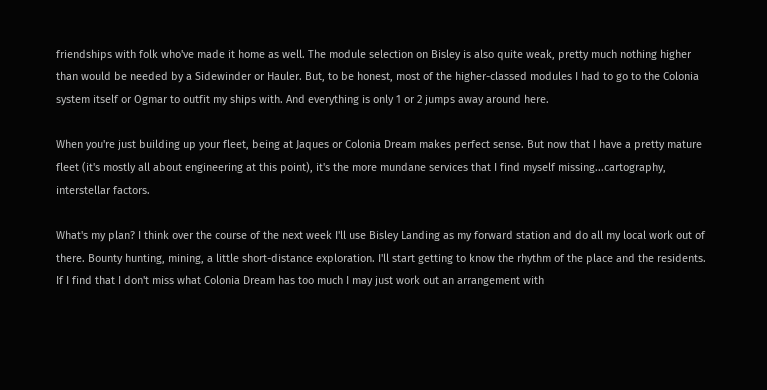friendships with folk who've made it home as well. The module selection on Bisley is also quite weak, pretty much nothing higher than would be needed by a Sidewinder or Hauler. But, to be honest, most of the higher-classed modules I had to go to the Colonia system itself or Ogmar to outfit my ships with. And everything is only 1 or 2 jumps away around here.

When you're just building up your fleet, being at Jaques or Colonia Dream makes perfect sense. But now that I have a pretty mature fleet (it's mostly all about engineering at this point), it's the more mundane services that I find myself missing...cartography, interstellar factors.

What's my plan? I think over the course of the next week I'll use Bisley Landing as my forward station and do all my local work out of there. Bounty hunting, mining, a little short-distance exploration. I'll start getting to know the rhythm of the place and the residents. If I find that I don't miss what Colonia Dream has too much I may just work out an arrangement with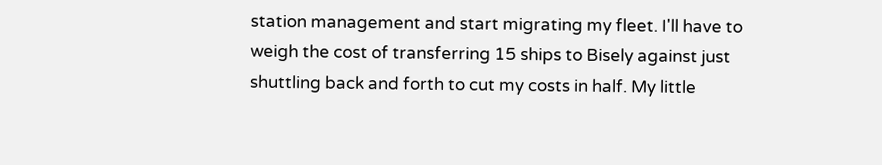station management and start migrating my fleet. I'll have to weigh the cost of transferring 15 ships to Bisely against just shuttling back and forth to cut my costs in half. My little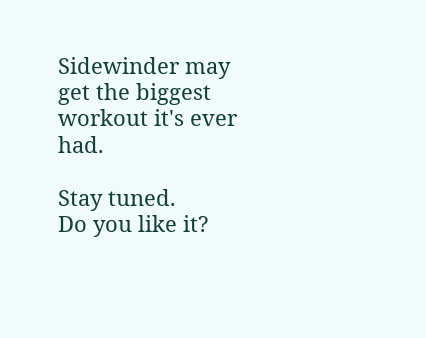Sidewinder may get the biggest workout it's ever had.

Stay tuned.
Do you like it?